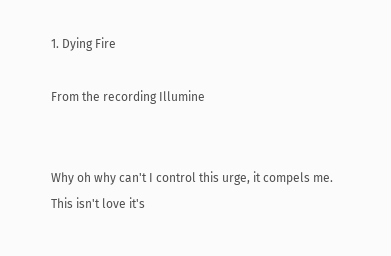1. Dying Fire

From the recording Illumine


Why oh why can't I control this urge, it compels me.
This isn't love it's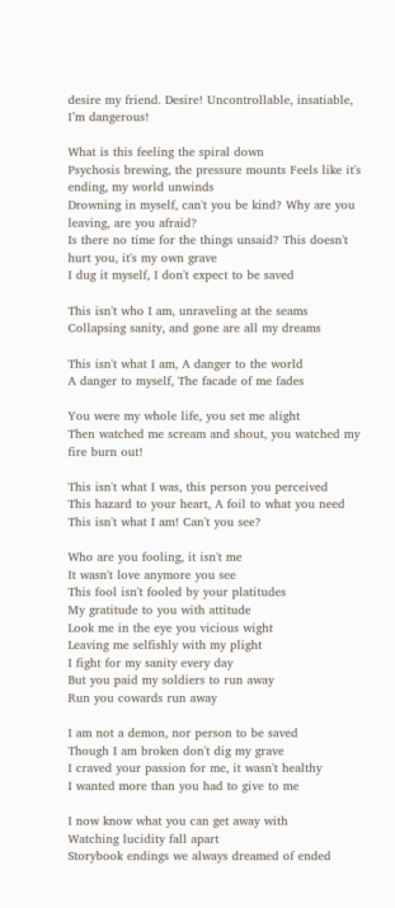desire my friend. Desire! Uncontrollable, insatiable, I’m dangerous!

What is this feeling the spiral down
Psychosis brewing, the pressure mounts Feels like it's ending, my world unwinds
Drowning in myself, can't you be kind? Why are you leaving, are you afraid?
Is there no time for the things unsaid? This doesn't hurt you, it's my own grave
I dug it myself, I don't expect to be saved

This isn't who I am, unraveling at the seams
Collapsing sanity, and gone are all my dreams

This isn't what I am, A danger to the world
A danger to myself, The facade of me fades

You were my whole life, you set me alight
Then watched me scream and shout, you watched my fire burn out!

This isn't what I was, this person you perceived
This hazard to your heart, A foil to what you need
This isn't what I am! Can't you see?

Who are you fooling, it isn't me
It wasn't love anymore you see
This fool isn't fooled by your platitudes
My gratitude to you with attitude
Look me in the eye you vicious wight
Leaving me selfishly with my plight
I fight for my sanity every day
But you paid my soldiers to run away
Run you cowards run away

I am not a demon, nor person to be saved
Though I am broken don't dig my grave
I craved your passion for me, it wasn't healthy
I wanted more than you had to give to me

I now know what you can get away with
Watching lucidity fall apart
Storybook endings we always dreamed of ended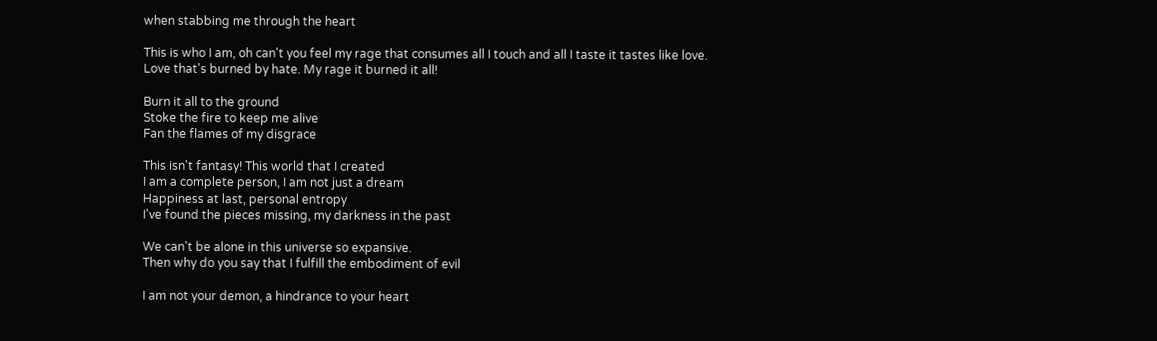when stabbing me through the heart

This is who I am, oh can't you feel my rage that consumes all I touch and all I taste it tastes like love.
Love that's burned by hate. My rage it burned it all!

Burn it all to the ground
Stoke the fire to keep me alive
Fan the flames of my disgrace

This isn't fantasy! This world that I created
I am a complete person, I am not just a dream
Happiness at last, personal entropy
I've found the pieces missing, my darkness in the past

We can't be alone in this universe so expansive.
Then why do you say that I fulfill the embodiment of evil

I am not your demon, a hindrance to your heart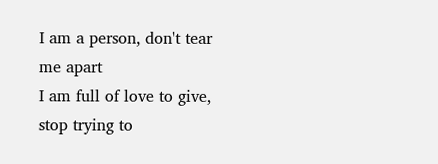I am a person, don't tear me apart
I am full of love to give, stop trying to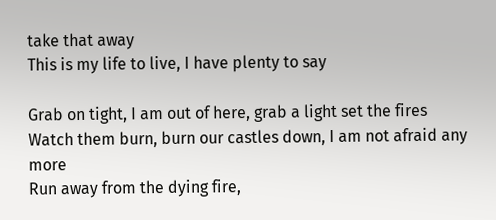take that away
This is my life to live, I have plenty to say

Grab on tight, I am out of here, grab a light set the fires
Watch them burn, burn our castles down, I am not afraid any more
Run away from the dying fire,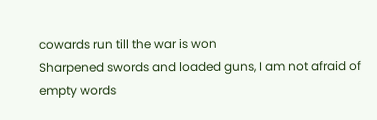cowards run till the war is won
Sharpened swords and loaded guns, I am not afraid of empty words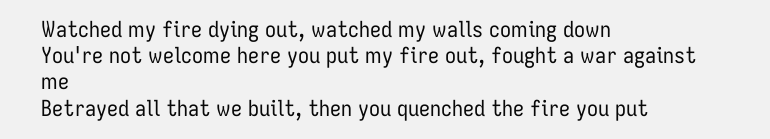Watched my fire dying out, watched my walls coming down
You're not welcome here you put my fire out, fought a war against me
Betrayed all that we built, then you quenched the fire you put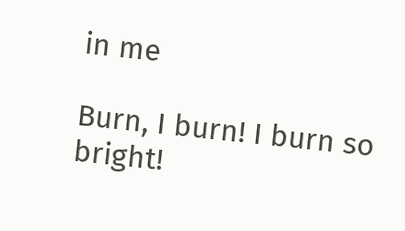in me

Burn, I burn! I burn so bright!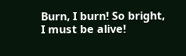Burn, I burn! So bright, I must be alive!